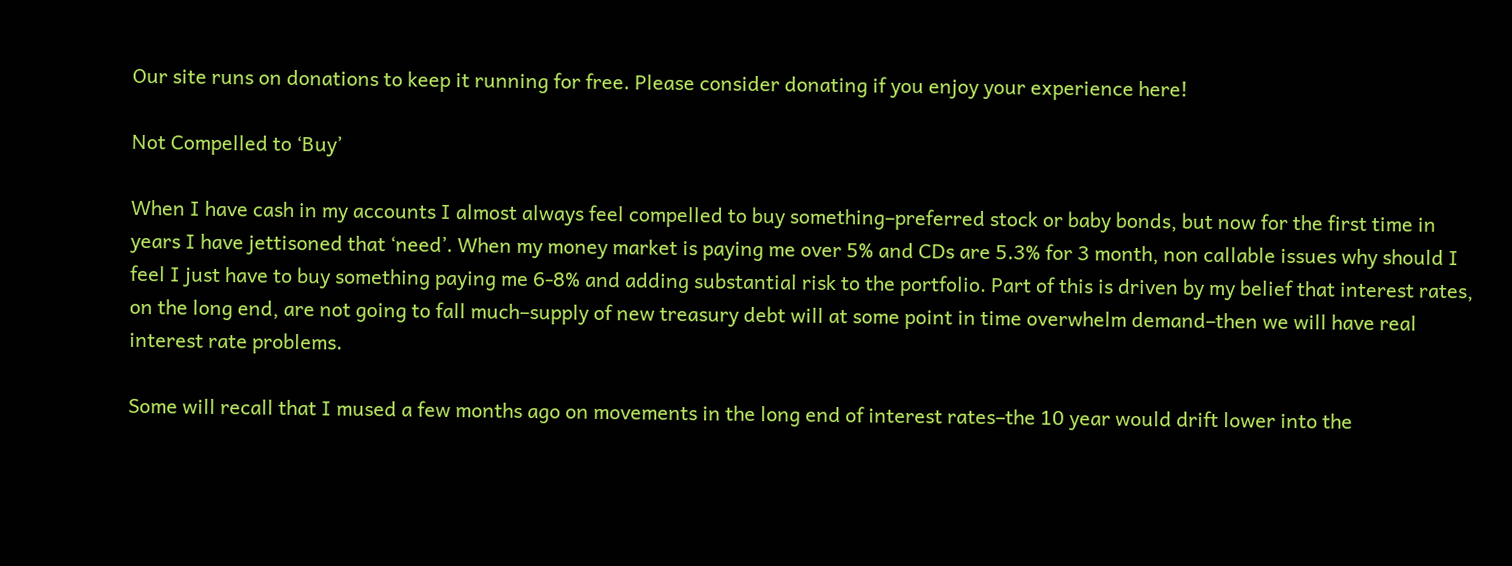Our site runs on donations to keep it running for free. Please consider donating if you enjoy your experience here!

Not Compelled to ‘Buy’

When I have cash in my accounts I almost always feel compelled to buy something–preferred stock or baby bonds, but now for the first time in years I have jettisoned that ‘need’. When my money market is paying me over 5% and CDs are 5.3% for 3 month, non callable issues why should I feel I just have to buy something paying me 6-8% and adding substantial risk to the portfolio. Part of this is driven by my belief that interest rates, on the long end, are not going to fall much–supply of new treasury debt will at some point in time overwhelm demand–then we will have real interest rate problems.

Some will recall that I mused a few months ago on movements in the long end of interest rates–the 10 year would drift lower into the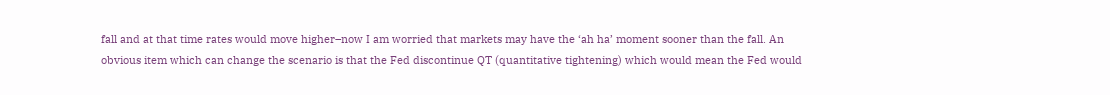fall and at that time rates would move higher–now I am worried that markets may have the ‘ah ha’ moment sooner than the fall. An obvious item which can change the scenario is that the Fed discontinue QT (quantitative tightening) which would mean the Fed would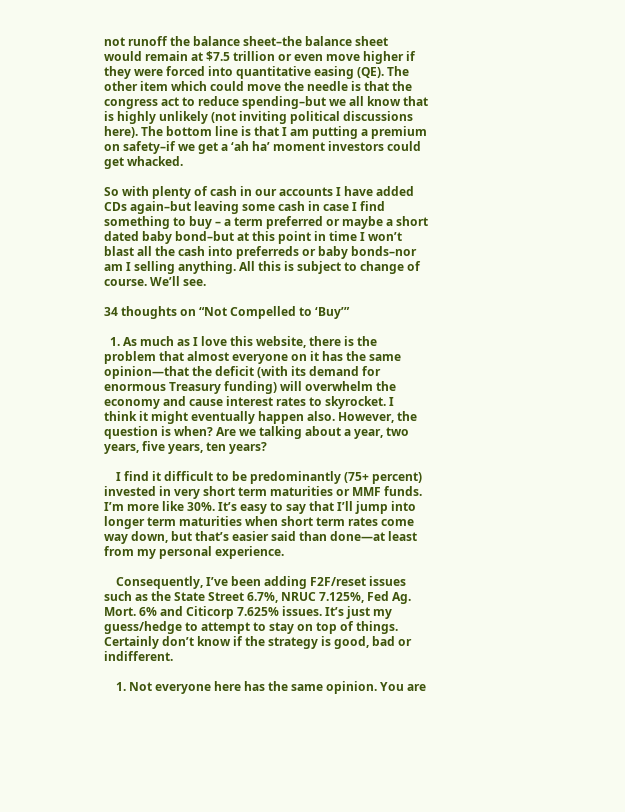not runoff the balance sheet–the balance sheet would remain at $7.5 trillion or even move higher if they were forced into quantitative easing (QE). The other item which could move the needle is that the congress act to reduce spending–but we all know that is highly unlikely (not inviting political discussions here). The bottom line is that I am putting a premium on safety–if we get a ‘ah ha’ moment investors could get whacked.

So with plenty of cash in our accounts I have added CDs again–but leaving some cash in case I find something to buy – a term preferred or maybe a short dated baby bond–but at this point in time I won’t blast all the cash into preferreds or baby bonds–nor am I selling anything. All this is subject to change of course. We’ll see.

34 thoughts on “Not Compelled to ‘Buy’”

  1. As much as I love this website, there is the problem that almost everyone on it has the same opinion—that the deficit (with its demand for enormous Treasury funding) will overwhelm the economy and cause interest rates to skyrocket. I think it might eventually happen also. However, the question is when? Are we talking about a year, two years, five years, ten years?

    I find it difficult to be predominantly (75+ percent) invested in very short term maturities or MMF funds. I’m more like 30%. It’s easy to say that I’ll jump into longer term maturities when short term rates come way down, but that’s easier said than done—at least from my personal experience.

    Consequently, I’ve been adding F2F/reset issues such as the State Street 6.7%, NRUC 7.125%, Fed Ag. Mort. 6% and Citicorp 7.625% issues. It’s just my guess/hedge to attempt to stay on top of things. Certainly don’t know if the strategy is good, bad or indifferent.

    1. Not everyone here has the same opinion. You are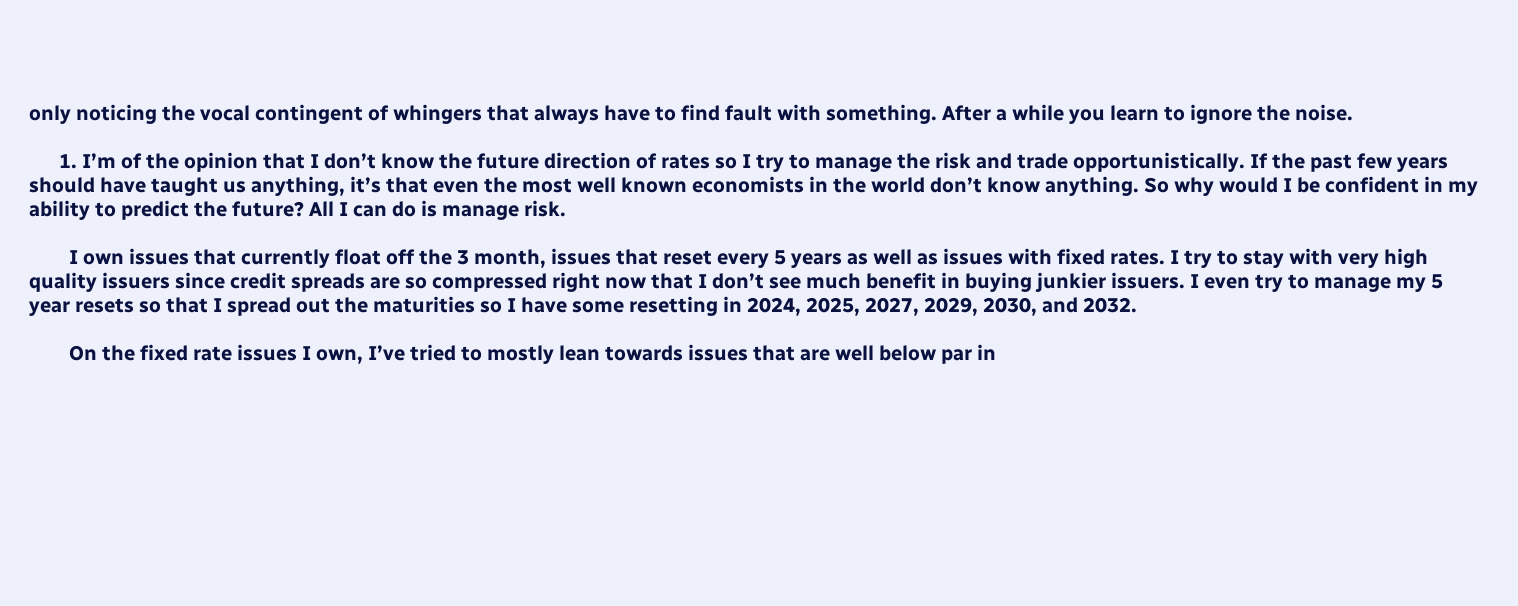only noticing the vocal contingent of whingers that always have to find fault with something. After a while you learn to ignore the noise.

      1. I’m of the opinion that I don’t know the future direction of rates so I try to manage the risk and trade opportunistically. If the past few years should have taught us anything, it’s that even the most well known economists in the world don’t know anything. So why would I be confident in my ability to predict the future? All I can do is manage risk.

        I own issues that currently float off the 3 month, issues that reset every 5 years as well as issues with fixed rates. I try to stay with very high quality issuers since credit spreads are so compressed right now that I don’t see much benefit in buying junkier issuers. I even try to manage my 5 year resets so that I spread out the maturities so I have some resetting in 2024, 2025, 2027, 2029, 2030, and 2032.

        On the fixed rate issues I own, I’ve tried to mostly lean towards issues that are well below par in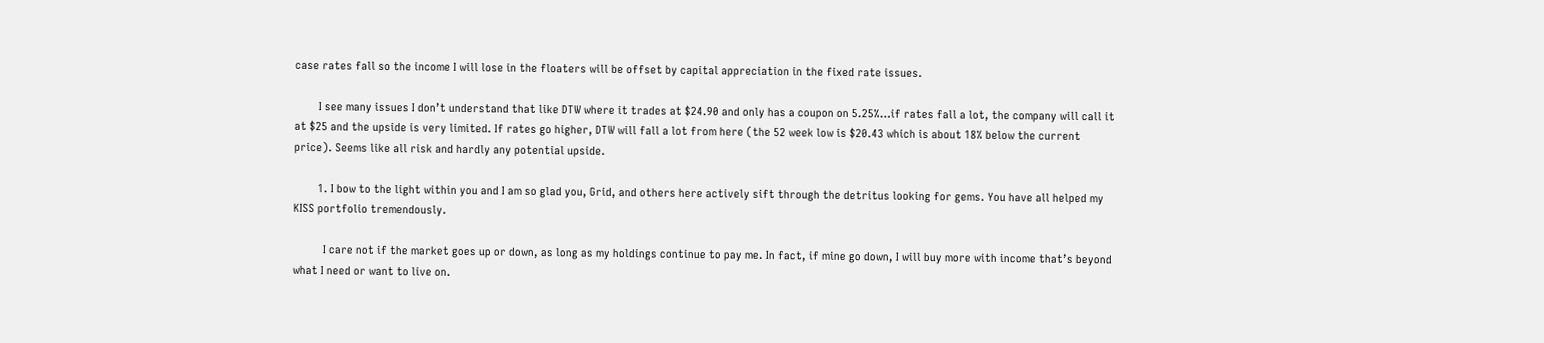case rates fall so the income I will lose in the floaters will be offset by capital appreciation in the fixed rate issues.

        I see many issues I don’t understand that like DTW where it trades at $24.90 and only has a coupon on 5.25%…if rates fall a lot, the company will call it at $25 and the upside is very limited. If rates go higher, DTW will fall a lot from here (the 52 week low is $20.43 which is about 18% below the current price). Seems like all risk and hardly any potential upside.

        1. I bow to the light within you and I am so glad you, Grid, and others here actively sift through the detritus looking for gems. You have all helped my KISS portfolio tremendously.

          I care not if the market goes up or down, as long as my holdings continue to pay me. In fact, if mine go down, I will buy more with income that’s beyond what I need or want to live on.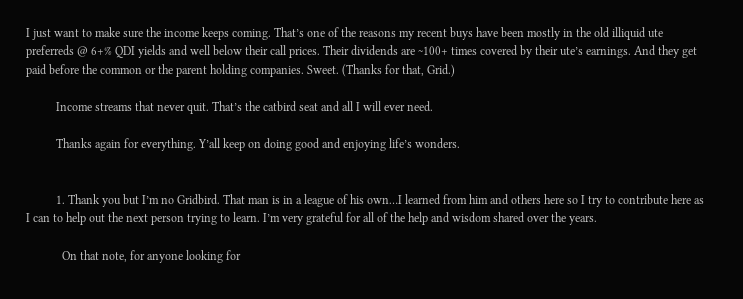I just want to make sure the income keeps coming. That’s one of the reasons my recent buys have been mostly in the old illiquid ute preferreds @ 6+% QDI yields and well below their call prices. Their dividends are ~100+ times covered by their ute’s earnings. And they get paid before the common or the parent holding companies. Sweet. (Thanks for that, Grid.)

          Income streams that never quit. That’s the catbird seat and all I will ever need.

          Thanks again for everything. Y’all keep on doing good and enjoying life’s wonders.


          1. Thank you but I’m no Gridbird. That man is in a league of his own…I learned from him and others here so I try to contribute here as I can to help out the next person trying to learn. I’m very grateful for all of the help and wisdom shared over the years.

            On that note, for anyone looking for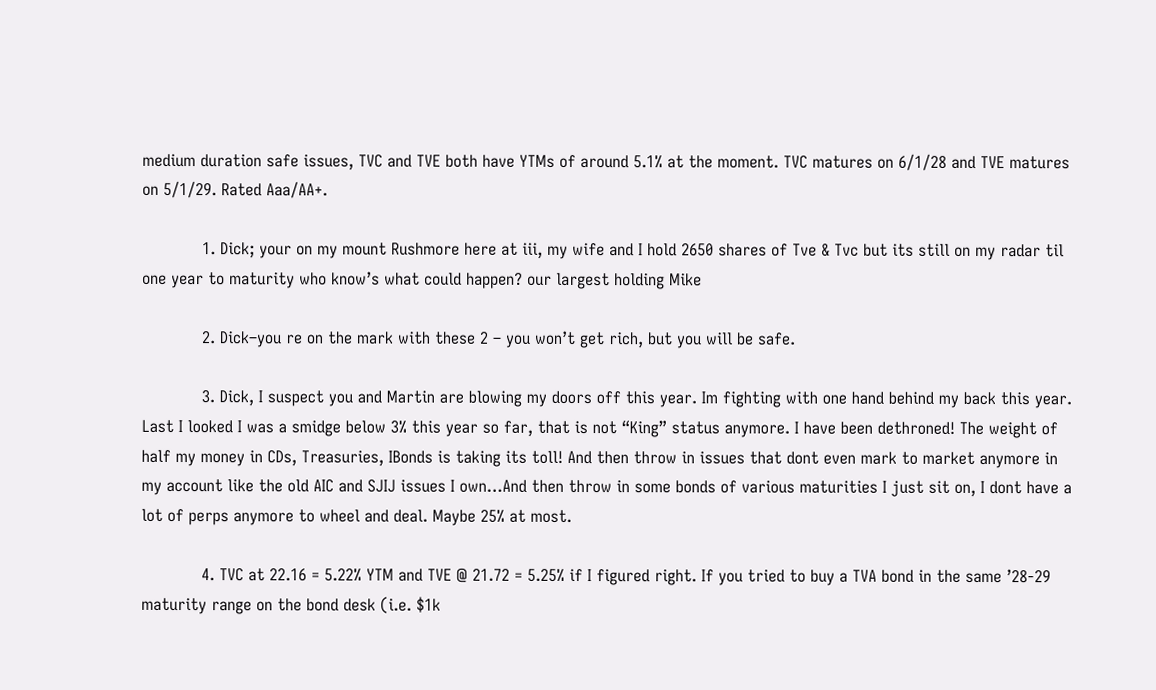medium duration safe issues, TVC and TVE both have YTMs of around 5.1% at the moment. TVC matures on 6/1/28 and TVE matures on 5/1/29. Rated Aaa/AA+.

            1. Dick; your on my mount Rushmore here at iii, my wife and I hold 2650 shares of Tve & Tvc but its still on my radar til one year to maturity who know’s what could happen? our largest holding Mike

            2. Dick–you re on the mark with these 2 – you won’t get rich, but you will be safe.

            3. Dick, I suspect you and Martin are blowing my doors off this year. Im fighting with one hand behind my back this year. Last I looked I was a smidge below 3% this year so far, that is not “King” status anymore. I have been dethroned! The weight of half my money in CDs, Treasuries, IBonds is taking its toll! And then throw in issues that dont even mark to market anymore in my account like the old AIC and SJIJ issues I own…And then throw in some bonds of various maturities I just sit on, I dont have a lot of perps anymore to wheel and deal. Maybe 25% at most.

            4. TVC at 22.16 = 5.22% YTM and TVE @ 21.72 = 5.25% if I figured right. If you tried to buy a TVA bond in the same ’28-29 maturity range on the bond desk (i.e. $1k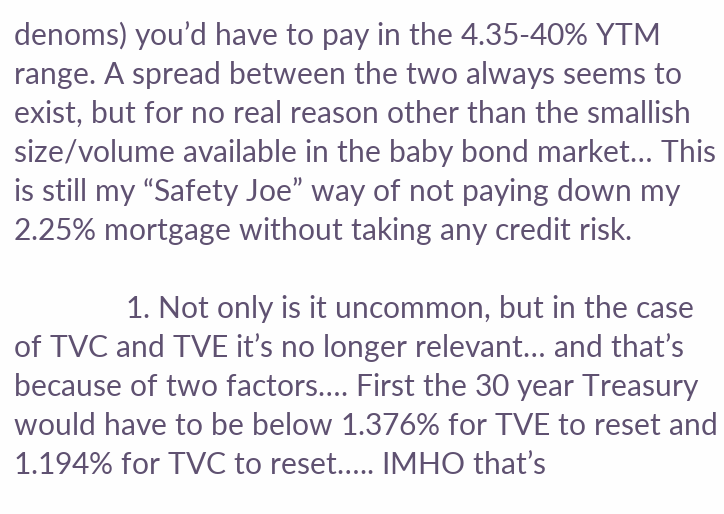denoms) you’d have to pay in the 4.35-40% YTM range. A spread between the two always seems to exist, but for no real reason other than the smallish size/volume available in the baby bond market… This is still my “Safety Joe” way of not paying down my 2.25% mortgage without taking any credit risk.

              1. Not only is it uncommon, but in the case of TVC and TVE it’s no longer relevant… and that’s because of two factors…. First the 30 year Treasury would have to be below 1.376% for TVE to reset and 1.194% for TVC to reset….. IMHO that’s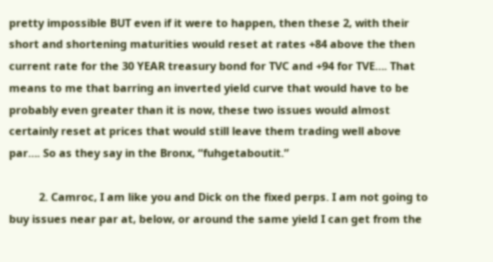pretty impossible BUT even if it were to happen, then these 2, with their short and shortening maturities would reset at rates +84 above the then current rate for the 30 YEAR treasury bond for TVC and +94 for TVE…. That means to me that barring an inverted yield curve that would have to be probably even greater than it is now, these two issues would almost certainly reset at prices that would still leave them trading well above par…. So as they say in the Bronx, “fuhgetaboutit.”

          2. Camroc, I am like you and Dick on the fixed perps. I am not going to buy issues near par at, below, or around the same yield I can get from the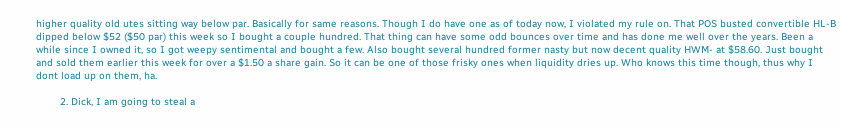higher quality old utes sitting way below par. Basically for same reasons. Though I do have one as of today now, I violated my rule on. That POS busted convertible HL-B dipped below $52 ($50 par) this week so I bought a couple hundred. That thing can have some odd bounces over time and has done me well over the years. Been a while since I owned it, so I got weepy sentimental and bought a few. Also bought several hundred former nasty but now decent quality HWM- at $58.60. Just bought and sold them earlier this week for over a $1.50 a share gain. So it can be one of those frisky ones when liquidity dries up. Who knows this time though, thus why I dont load up on them, ha.

        2. Dick, I am going to steal a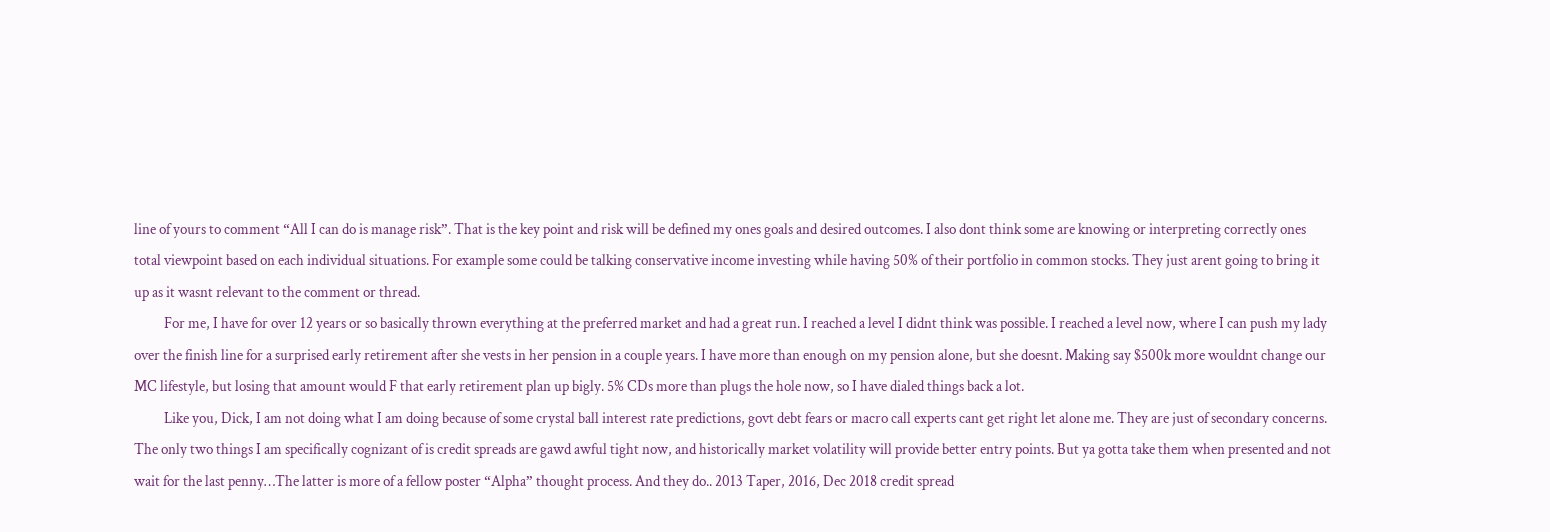line of yours to comment “All I can do is manage risk”. That is the key point and risk will be defined my ones goals and desired outcomes. I also dont think some are knowing or interpreting correctly ones total viewpoint based on each individual situations. For example some could be talking conservative income investing while having 50% of their portfolio in common stocks. They just arent going to bring it up as it wasnt relevant to the comment or thread.
          For me, I have for over 12 years or so basically thrown everything at the preferred market and had a great run. I reached a level I didnt think was possible. I reached a level now, where I can push my lady over the finish line for a surprised early retirement after she vests in her pension in a couple years. I have more than enough on my pension alone, but she doesnt. Making say $500k more wouldnt change our MC lifestyle, but losing that amount would F that early retirement plan up bigly. 5% CDs more than plugs the hole now, so I have dialed things back a lot.
          Like you, Dick, I am not doing what I am doing because of some crystal ball interest rate predictions, govt debt fears or macro call experts cant get right let alone me. They are just of secondary concerns. The only two things I am specifically cognizant of is credit spreads are gawd awful tight now, and historically market volatility will provide better entry points. But ya gotta take them when presented and not wait for the last penny…The latter is more of a fellow poster “Alpha” thought process. And they do.. 2013 Taper, 2016, Dec 2018 credit spread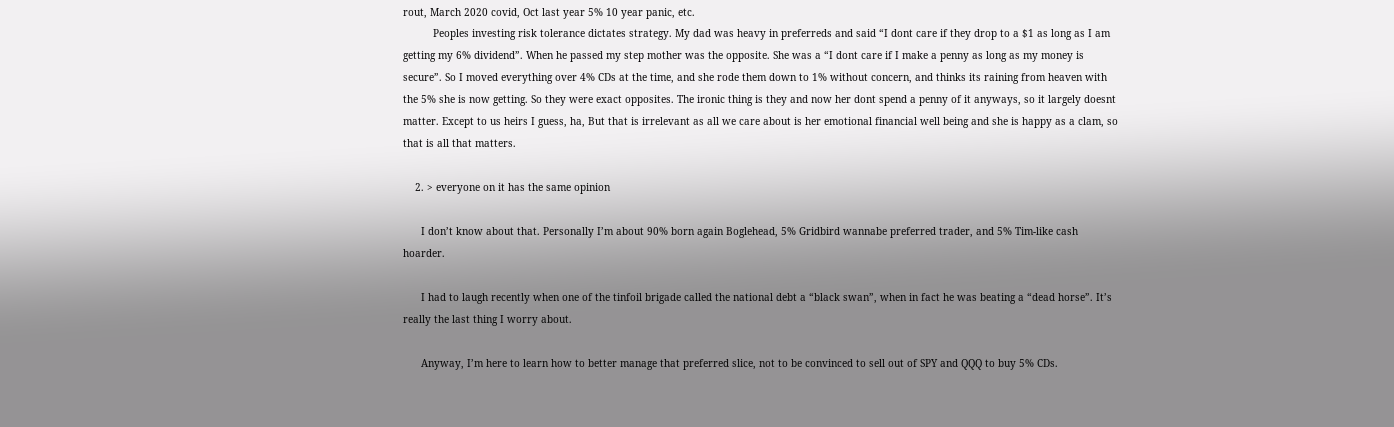rout, March 2020 covid, Oct last year 5% 10 year panic, etc.
          Peoples investing risk tolerance dictates strategy. My dad was heavy in preferreds and said “I dont care if they drop to a $1 as long as I am getting my 6% dividend”. When he passed my step mother was the opposite. She was a “I dont care if I make a penny as long as my money is secure”. So I moved everything over 4% CDs at the time, and she rode them down to 1% without concern, and thinks its raining from heaven with the 5% she is now getting. So they were exact opposites. The ironic thing is they and now her dont spend a penny of it anyways, so it largely doesnt matter. Except to us heirs I guess, ha, But that is irrelevant as all we care about is her emotional financial well being and she is happy as a clam, so that is all that matters.

    2. > everyone on it has the same opinion

      I don’t know about that. Personally I’m about 90% born again Boglehead, 5% Gridbird wannabe preferred trader, and 5% Tim-like cash hoarder.

      I had to laugh recently when one of the tinfoil brigade called the national debt a “black swan”, when in fact he was beating a “dead horse”. It’s really the last thing I worry about.

      Anyway, I’m here to learn how to better manage that preferred slice, not to be convinced to sell out of SPY and QQQ to buy 5% CDs.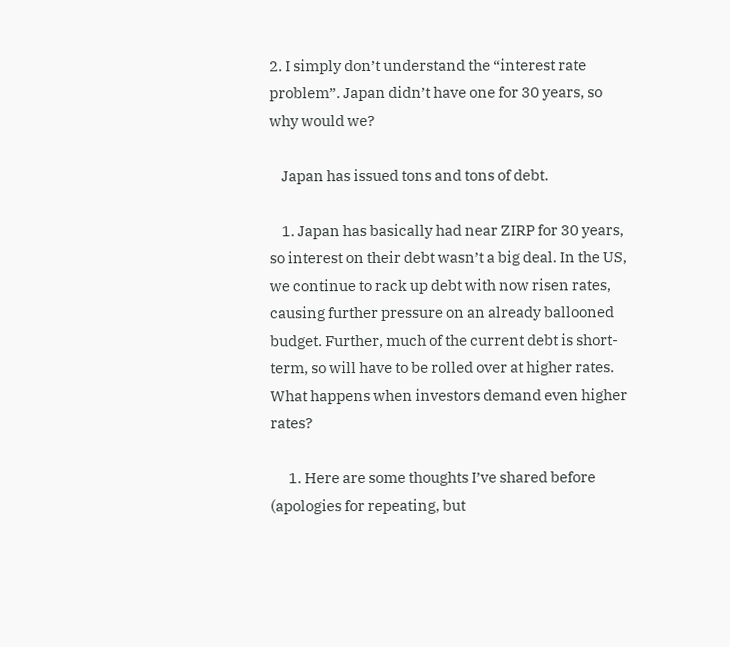2. I simply don’t understand the “interest rate problem”. Japan didn’t have one for 30 years, so why would we?

    Japan has issued tons and tons of debt.

    1. Japan has basically had near ZIRP for 30 years, so interest on their debt wasn’t a big deal. In the US, we continue to rack up debt with now risen rates, causing further pressure on an already ballooned budget. Further, much of the current debt is short-term, so will have to be rolled over at higher rates. What happens when investors demand even higher rates?

      1. Here are some thoughts I’ve shared before (apologies for repeating, but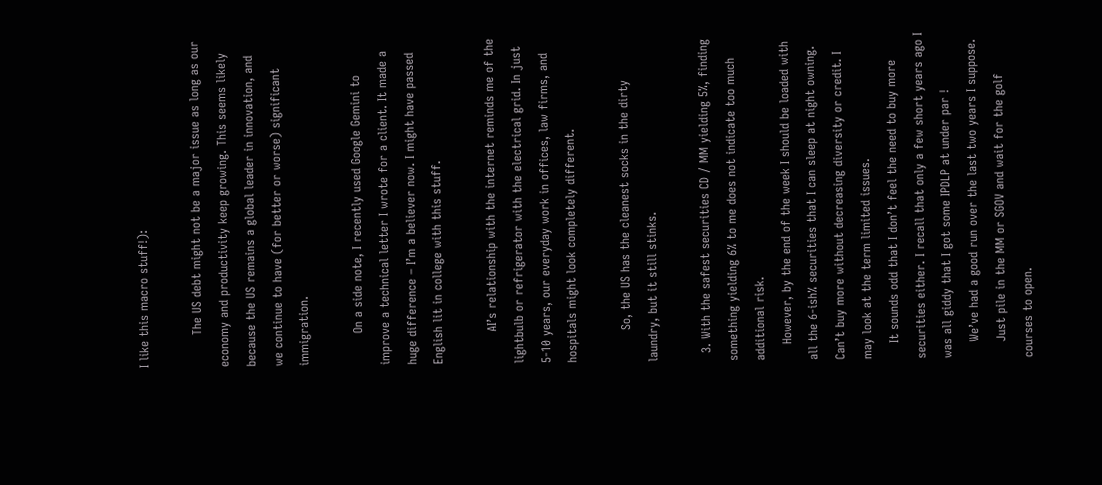I like this macro stuff!):

        The US debt might not be a major issue as long as our economy and productivity keep growing. This seems likely because the US remains a global leader in innovation, and we continue to have (for better or worse) significant immigration.

        On a side note, I recently used Google Gemini to improve a technical letter I wrote for a client. It made a huge difference – I’m a believer now. I might have passed English lit in college with this stuff.

        AI’s relationship with the internet reminds me of the lightbulb or refrigerator with the electrical grid. In just 5-10 years, our everyday work in offices, law firms, and hospitals might look completely different.

        So, the US has the cleanest socks in the dirty laundry, but it still stinks.

  3. With the safest securities CD / MM yielding 5%, finding something yielding 6% to me does not indicate too much additional risk.
    However, by the end of the week I should be loaded with all the 6-ish% securities that I can sleep at night owning. Can’t buy more without decreasing diversity or credit. I may look at the term limited issues.
    It sounds odd that I don’t feel the need to buy more securities either. I recall that only a few short years ago I was all giddy that I got some IPDLP at under par !
    We’ve had a good run over the last two years I suppose.
    Just pile in the MM or SGOV and wait for the golf courses to open.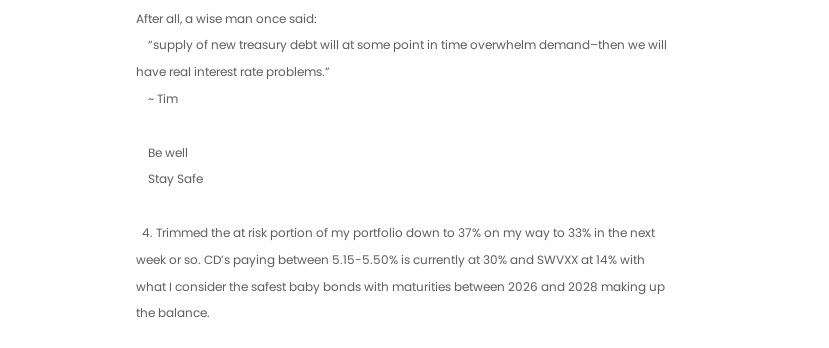After all, a wise man once said:
    “supply of new treasury debt will at some point in time overwhelm demand–then we will have real interest rate problems.”
    ~ Tim

    Be well
    Stay Safe

  4. Trimmed the at risk portion of my portfolio down to 37% on my way to 33% in the next week or so. CD’s paying between 5.15-5.50% is currently at 30% and SWVXX at 14% with what I consider the safest baby bonds with maturities between 2026 and 2028 making up the balance.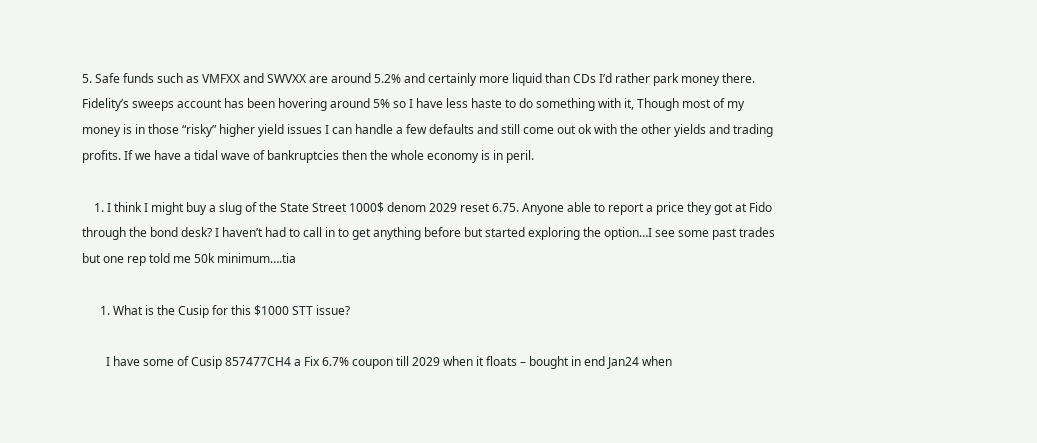5. Safe funds such as VMFXX and SWVXX are around 5.2% and certainly more liquid than CDs I’d rather park money there. Fidelity’s sweeps account has been hovering around 5% so I have less haste to do something with it, Though most of my money is in those “risky” higher yield issues I can handle a few defaults and still come out ok with the other yields and trading profits. If we have a tidal wave of bankruptcies then the whole economy is in peril.

    1. I think I might buy a slug of the State Street 1000$ denom 2029 reset 6.75. Anyone able to report a price they got at Fido through the bond desk? I haven’t had to call in to get anything before but started exploring the option…I see some past trades but one rep told me 50k minimum….tia

      1. What is the Cusip for this $1000 STT issue?

        I have some of Cusip 857477CH4 a Fix 6.7% coupon till 2029 when it floats – bought in end Jan24 when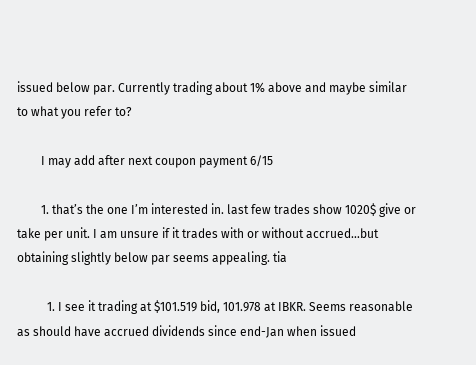issued below par. Currently trading about 1% above and maybe similar to what you refer to?

        I may add after next coupon payment 6/15

        1. that’s the one I’m interested in. last few trades show 1020$ give or take per unit. I am unsure if it trades with or without accrued…but obtaining slightly below par seems appealing. tia

          1. I see it trading at $101.519 bid, 101.978 at IBKR. Seems reasonable as should have accrued dividends since end-Jan when issued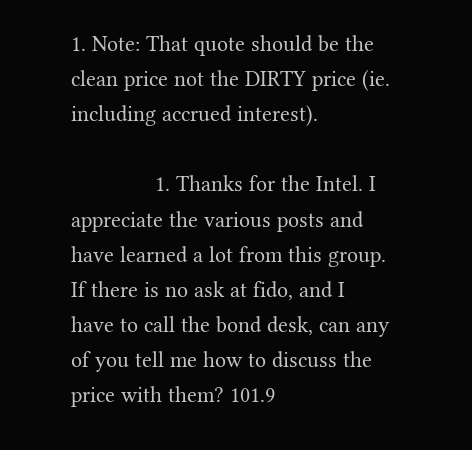1. Note: That quote should be the clean price not the DIRTY price (ie. including accrued interest).

              1. Thanks for the Intel. I appreciate the various posts and have learned a lot from this group. If there is no ask at fido, and I have to call the bond desk, can any of you tell me how to discuss the price with them? 101.9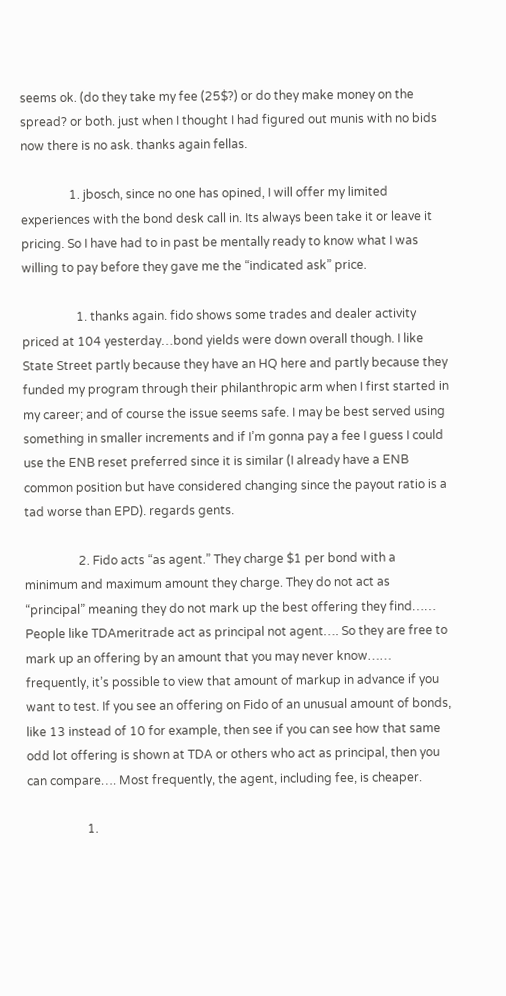seems ok. (do they take my fee (25$?) or do they make money on the spread? or both. just when I thought I had figured out munis with no bids now there is no ask. thanks again fellas.

                1. jbosch, since no one has opined, I will offer my limited experiences with the bond desk call in. Its always been take it or leave it pricing. So I have had to in past be mentally ready to know what I was willing to pay before they gave me the “indicated ask” price.

                  1. thanks again. fido shows some trades and dealer activity priced at 104 yesterday…bond yields were down overall though. I like State Street partly because they have an HQ here and partly because they funded my program through their philanthropic arm when I first started in my career; and of course the issue seems safe. I may be best served using something in smaller increments and if I’m gonna pay a fee I guess I could use the ENB reset preferred since it is similar (I already have a ENB common position but have considered changing since the payout ratio is a tad worse than EPD). regards gents.

                  2. Fido acts “as agent.” They charge $1 per bond with a minimum and maximum amount they charge. They do not act as “principal” meaning they do not mark up the best offering they find…… People like TDAmeritrade act as principal not agent…. So they are free to mark up an offering by an amount that you may never know…… frequently, it’s possible to view that amount of markup in advance if you want to test. If you see an offering on Fido of an unusual amount of bonds, like 13 instead of 10 for example, then see if you can see how that same odd lot offering is shown at TDA or others who act as principal, then you can compare…. Most frequently, the agent, including fee, is cheaper.

                    1.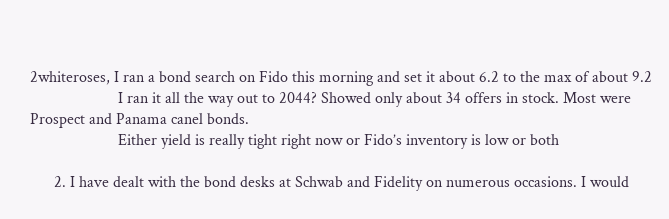2whiteroses, I ran a bond search on Fido this morning and set it about 6.2 to the max of about 9.2
                      I ran it all the way out to 2044? Showed only about 34 offers in stock. Most were Prospect and Panama canel bonds.
                      Either yield is really tight right now or Fido’s inventory is low or both

      2. I have dealt with the bond desks at Schwab and Fidelity on numerous occasions. I would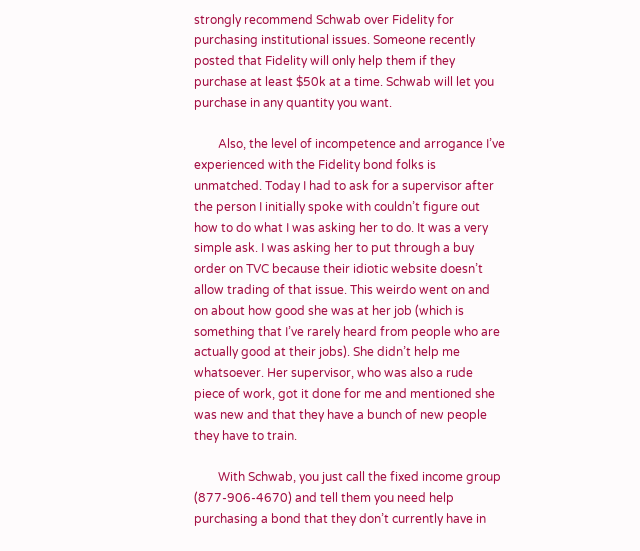strongly recommend Schwab over Fidelity for purchasing institutional issues. Someone recently posted that Fidelity will only help them if they purchase at least $50k at a time. Schwab will let you purchase in any quantity you want.

        Also, the level of incompetence and arrogance I’ve experienced with the Fidelity bond folks is unmatched. Today I had to ask for a supervisor after the person I initially spoke with couldn’t figure out how to do what I was asking her to do. It was a very simple ask. I was asking her to put through a buy order on TVC because their idiotic website doesn’t allow trading of that issue. This weirdo went on and on about how good she was at her job (which is something that I’ve rarely heard from people who are actually good at their jobs). She didn’t help me whatsoever. Her supervisor, who was also a rude piece of work, got it done for me and mentioned she was new and that they have a bunch of new people they have to train.

        With Schwab, you just call the fixed income group (877-906-4670) and tell them you need help purchasing a bond that they don’t currently have in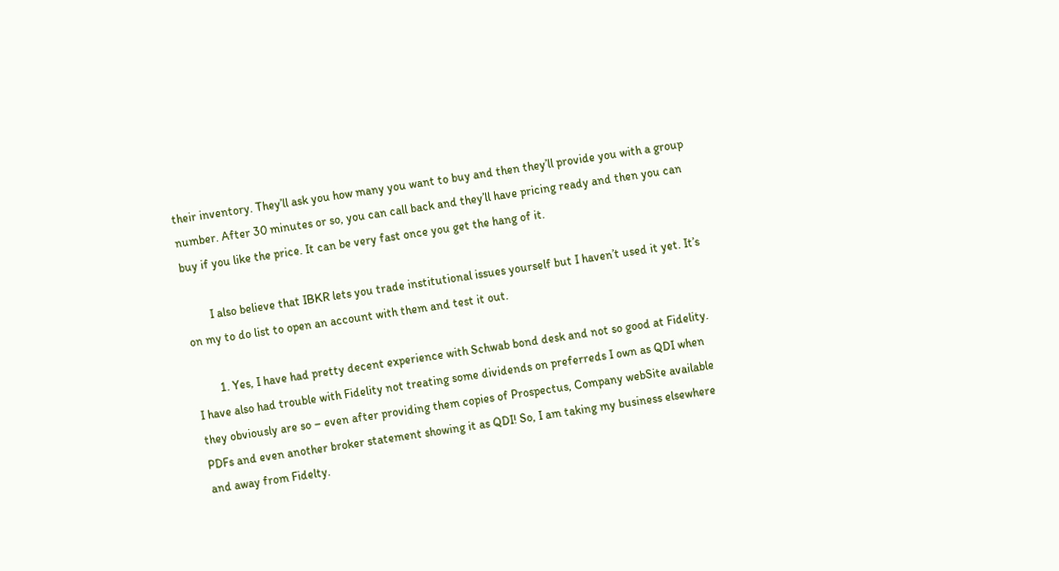their inventory. They’ll ask you how many you want to buy and then they’ll provide you with a group number. After 30 minutes or so, you can call back and they’ll have pricing ready and then you can buy if you like the price. It can be very fast once you get the hang of it.

        I also believe that IBKR lets you trade institutional issues yourself but I haven’t used it yet. It’s on my to do list to open an account with them and test it out.

        1. Yes, I have had pretty decent experience with Schwab bond desk and not so good at Fidelity. I have also had trouble with Fidelity not treating some dividends on preferreds I own as QDI when they obviously are so – even after providing them copies of Prospectus, Company webSite available PDFs and even another broker statement showing it as QDI! So, I am taking my business elsewhere and away from Fidelty.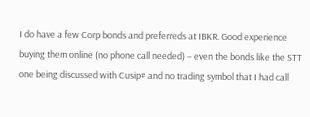I do have a few Corp bonds and preferreds at IBKR. Good experience buying them online (no phone call needed) – even the bonds like the STT one being discussed with Cusip# and no trading symbol that I had call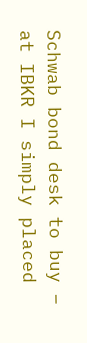Schwab bond desk to buy – at IBKR I simply placed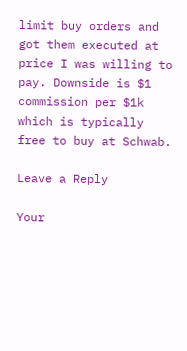limit buy orders and got them executed at price I was willing to pay. Downside is $1 commission per $1k which is typically free to buy at Schwab.

Leave a Reply

Your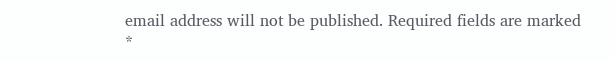email address will not be published. Required fields are marked *